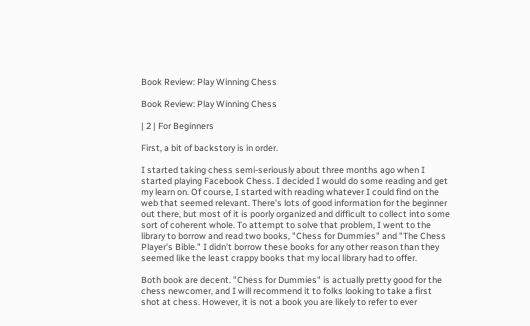Book Review: Play Winning Chess

Book Review: Play Winning Chess

| 2 | For Beginners

First, a bit of backstory is in order.

I started taking chess semi-seriously about three months ago when I started playing Facebook Chess. I decided I would do some reading and get my learn on. Of course, I started with reading whatever I could find on the web that seemed relevant. There's lots of good information for the beginner out there, but most of it is poorly organized and difficult to collect into some sort of coherent whole. To attempt to solve that problem, I went to the library to borrow and read two books, "Chess for Dummies" and "The Chess Player's Bible." I didn't borrow these books for any other reason than they seemed like the least crappy books that my local library had to offer.

Both book are decent. "Chess for Dummies" is actually pretty good for the chess newcomer, and I will recommend it to folks looking to take a first shot at chess. However, it is not a book you are likely to refer to ever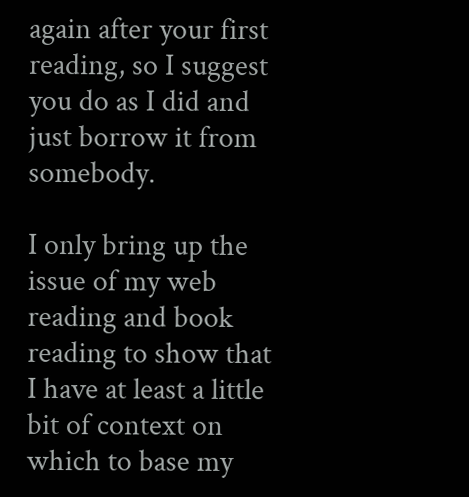again after your first reading, so I suggest you do as I did and just borrow it from somebody.

I only bring up the issue of my web reading and book reading to show that I have at least a little bit of context on which to base my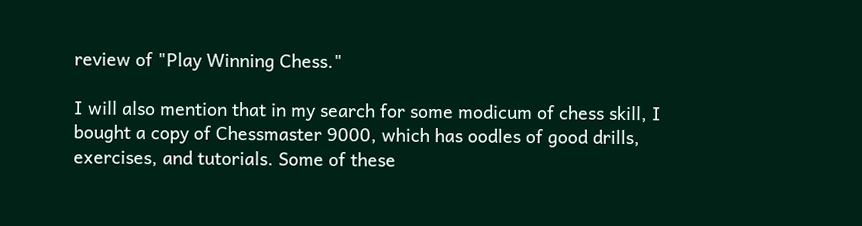review of "Play Winning Chess."

I will also mention that in my search for some modicum of chess skill, I bought a copy of Chessmaster 9000, which has oodles of good drills, exercises, and tutorials. Some of these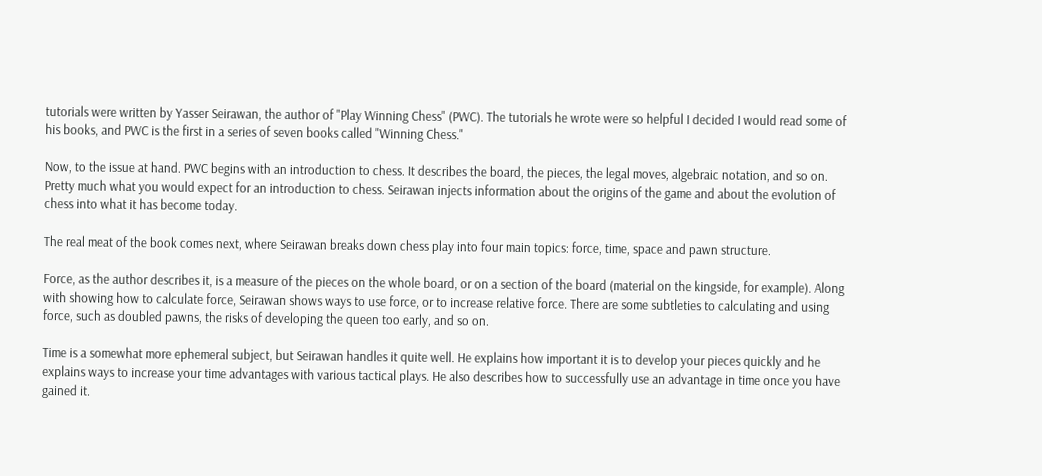tutorials were written by Yasser Seirawan, the author of "Play Winning Chess" (PWC). The tutorials he wrote were so helpful I decided I would read some of his books, and PWC is the first in a series of seven books called "Winning Chess."

Now, to the issue at hand. PWC begins with an introduction to chess. It describes the board, the pieces, the legal moves, algebraic notation, and so on. Pretty much what you would expect for an introduction to chess. Seirawan injects information about the origins of the game and about the evolution of chess into what it has become today.

The real meat of the book comes next, where Seirawan breaks down chess play into four main topics: force, time, space and pawn structure.

Force, as the author describes it, is a measure of the pieces on the whole board, or on a section of the board (material on the kingside, for example). Along with showing how to calculate force, Seirawan shows ways to use force, or to increase relative force. There are some subtleties to calculating and using force, such as doubled pawns, the risks of developing the queen too early, and so on.

Time is a somewhat more ephemeral subject, but Seirawan handles it quite well. He explains how important it is to develop your pieces quickly and he explains ways to increase your time advantages with various tactical plays. He also describes how to successfully use an advantage in time once you have gained it.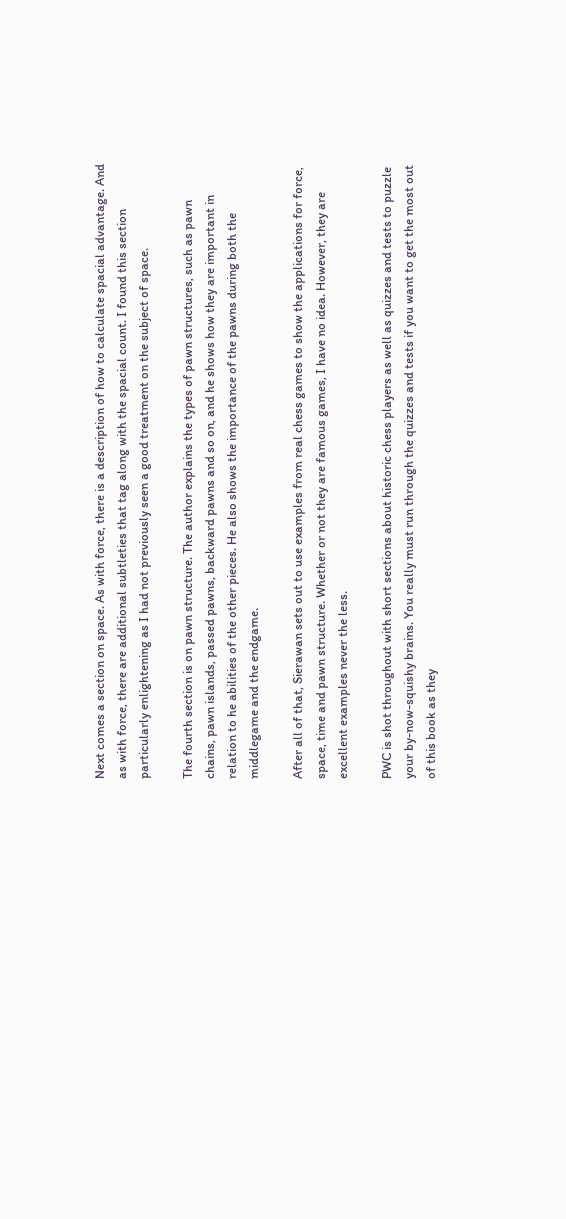Next comes a section on space. As with force, there is a description of how to calculate spacial advantage. And as with force, there are additional subtleties that tag along with the spacial count. I found this section particularly enlightening as I had not previously seen a good treatment on the subject of space.

The fourth section is on pawn structure. The author explains the types of pawn structures, such as pawn chains, pawn islands, passed pawns, backward pawns and so on, and he shows how they are important in relation to he abilities of the other pieces. He also shows the importance of the pawns during both the middlegame and the endgame.

After all of that, Sierawan sets out to use examples from real chess games to show the applications for force, space, time and pawn structure. Whether or not they are famous games, I have no idea. However, they are excellent examples never the less.

PWC is shot throughout with short sections about historic chess players as well as quizzes and tests to puzzle your by-now-squishy brains. You really must run through the quizzes and tests if you want to get the most out of this book as they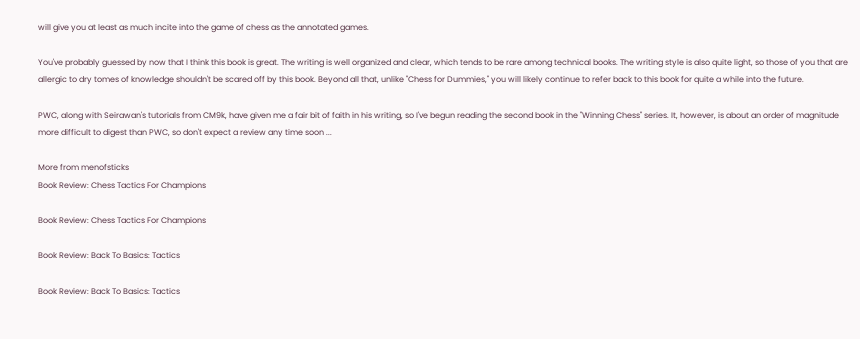will give you at least as much incite into the game of chess as the annotated games.

You've probably guessed by now that I think this book is great. The writing is well organized and clear, which tends to be rare among technical books. The writing style is also quite light, so those of you that are allergic to dry tomes of knowledge shouldn't be scared off by this book. Beyond all that, unlike "Chess for Dummies," you will likely continue to refer back to this book for quite a while into the future.

PWC, along with Seirawan's tutorials from CM9k, have given me a fair bit of faith in his writing, so I've begun reading the second book in the "Winning Chess" series. It, however, is about an order of magnitude more difficult to digest than PWC, so don't expect a review any time soon ...

More from menofsticks
Book Review: Chess Tactics For Champions

Book Review: Chess Tactics For Champions

Book Review: Back To Basics: Tactics

Book Review: Back To Basics: Tactics